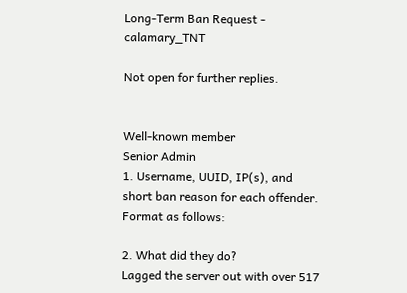Long-Term Ban Request - calamary_TNT

Not open for further replies.


Well-known member
Senior Admin
1. Username, UUID, IP(s), and short ban reason for each offender. Format as follows:

2. What did they do?
Lagged the server out with over 517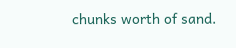chunks worth of sand.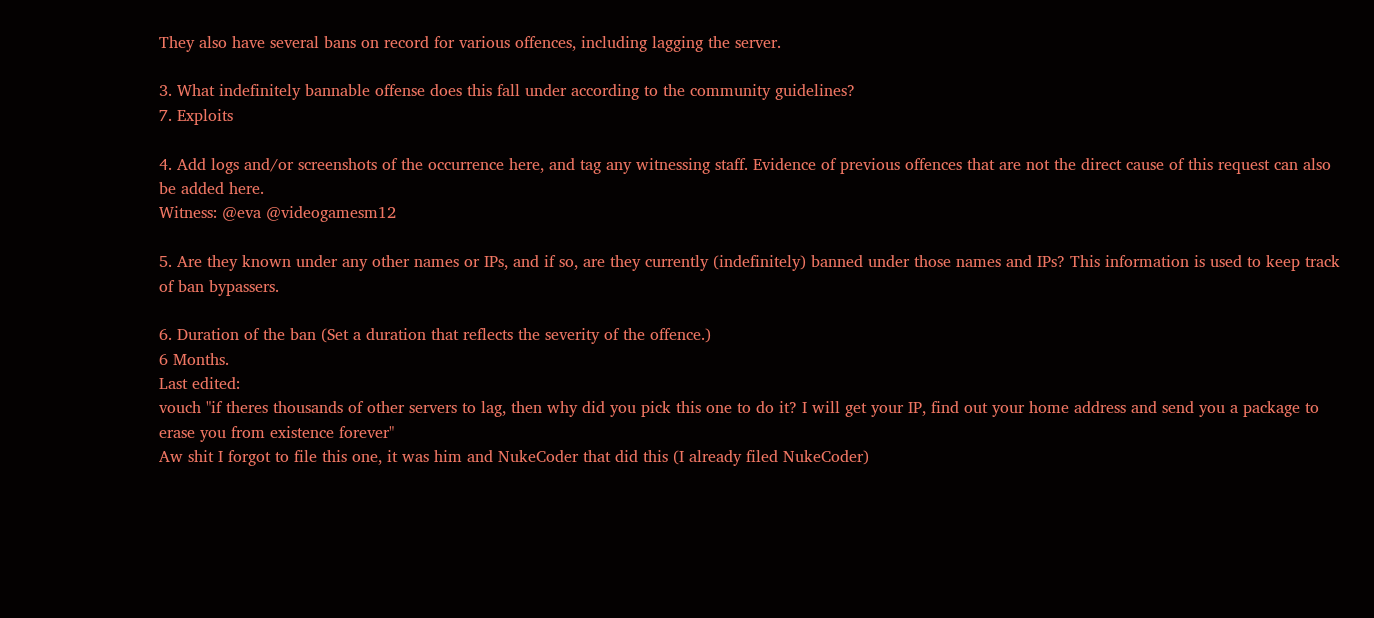They also have several bans on record for various offences, including lagging the server.

3. What indefinitely bannable offense does this fall under according to the community guidelines?
7. Exploits

4. Add logs and/or screenshots of the occurrence here, and tag any witnessing staff. Evidence of previous offences that are not the direct cause of this request can also be added here.
Witness: @eva @videogamesm12

5. Are they known under any other names or IPs, and if so, are they currently (indefinitely) banned under those names and IPs? This information is used to keep track of ban bypassers.

6. Duration of the ban (Set a duration that reflects the severity of the offence.)
6 Months.
Last edited:
vouch "if theres thousands of other servers to lag, then why did you pick this one to do it? I will get your IP, find out your home address and send you a package to erase you from existence forever"
Aw shit I forgot to file this one, it was him and NukeCoder that did this (I already filed NukeCoder)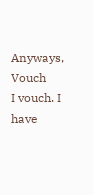Anyways, Vouch
I vouch. I have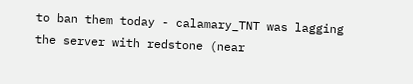to ban them today - calamary_TNT was lagging the server with redstone (near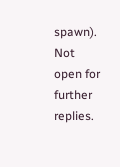spawn).
Not open for further replies.